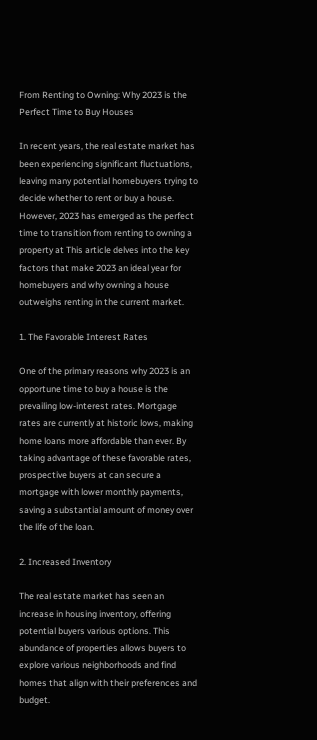From Renting to Owning: Why 2023 is the Perfect Time to Buy Houses

In recent years, the real estate market has been experiencing significant fluctuations, leaving many potential homebuyers trying to decide whether to rent or buy a house. However, 2023 has emerged as the perfect time to transition from renting to owning a property at This article delves into the key factors that make 2023 an ideal year for homebuyers and why owning a house outweighs renting in the current market.

1. The Favorable Interest Rates

One of the primary reasons why 2023 is an opportune time to buy a house is the prevailing low-interest rates. Mortgage rates are currently at historic lows, making home loans more affordable than ever. By taking advantage of these favorable rates, prospective buyers at can secure a mortgage with lower monthly payments, saving a substantial amount of money over the life of the loan.

2. Increased Inventory

The real estate market has seen an increase in housing inventory, offering potential buyers various options. This abundance of properties allows buyers to explore various neighborhoods and find homes that align with their preferences and budget.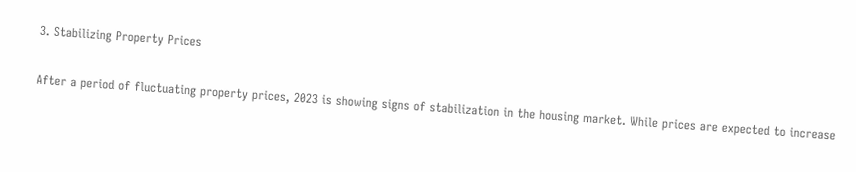3. Stabilizing Property Prices

After a period of fluctuating property prices, 2023 is showing signs of stabilization in the housing market. While prices are expected to increase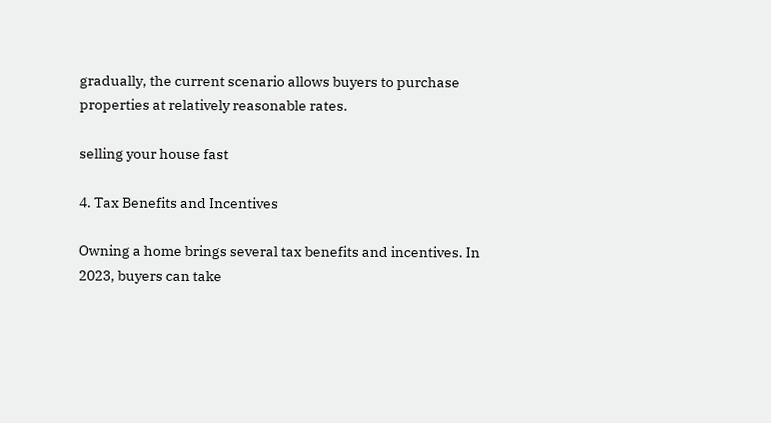gradually, the current scenario allows buyers to purchase properties at relatively reasonable rates.

selling your house fast

4. Tax Benefits and Incentives

Owning a home brings several tax benefits and incentives. In 2023, buyers can take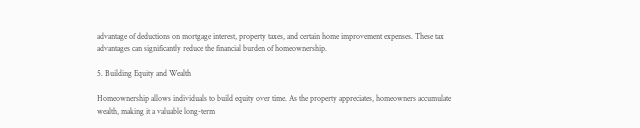advantage of deductions on mortgage interest, property taxes, and certain home improvement expenses. These tax advantages can significantly reduce the financial burden of homeownership.

5. Building Equity and Wealth

Homeownership allows individuals to build equity over time. As the property appreciates, homeowners accumulate wealth, making it a valuable long-term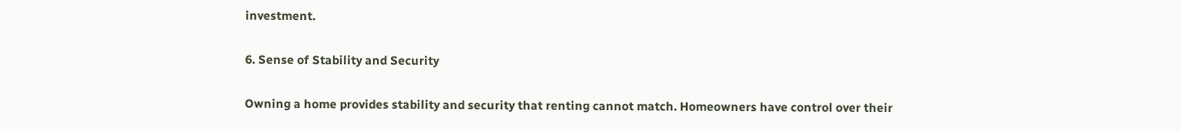investment.

6. Sense of Stability and Security

Owning a home provides stability and security that renting cannot match. Homeowners have control over their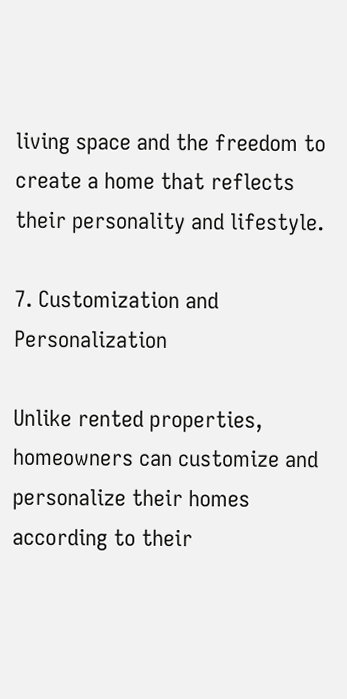living space and the freedom to create a home that reflects their personality and lifestyle.

7. Customization and Personalization

Unlike rented properties, homeowners can customize and personalize their homes according to their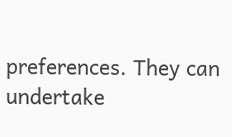preferences. They can undertake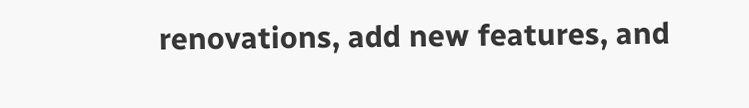renovations, add new features, and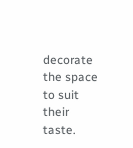decorate the space to suit their taste.